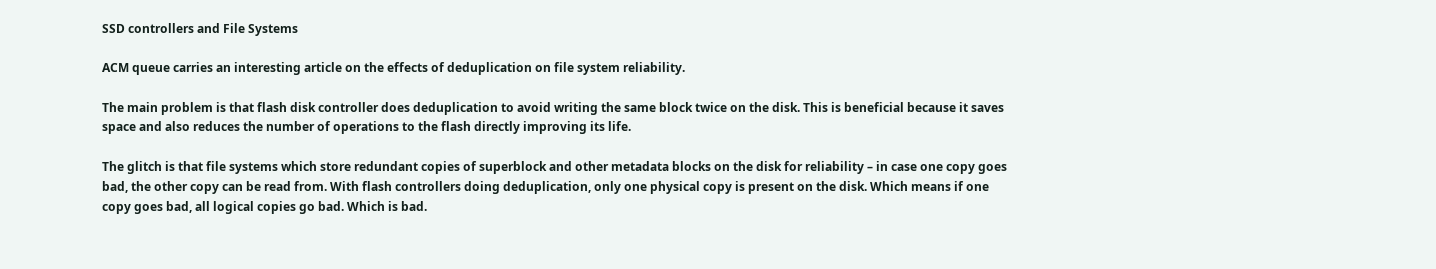SSD controllers and File Systems

ACM queue carries an interesting article on the effects of deduplication on file system reliability.

The main problem is that flash disk controller does deduplication to avoid writing the same block twice on the disk. This is beneficial because it saves space and also reduces the number of operations to the flash directly improving its life.

The glitch is that file systems which store redundant copies of superblock and other metadata blocks on the disk for reliability – in case one copy goes bad, the other copy can be read from. With flash controllers doing deduplication, only one physical copy is present on the disk. Which means if one copy goes bad, all logical copies go bad. Which is bad.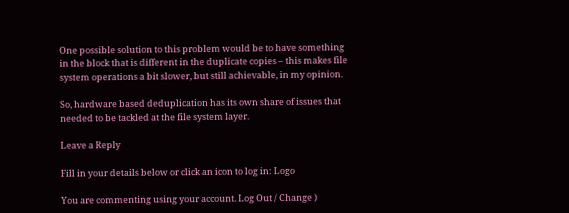One possible solution to this problem would be to have something in the block that is different in the duplicate copies – this makes file system operations a bit slower, but still achievable, in my opinion.

So, hardware based deduplication has its own share of issues that needed to be tackled at the file system layer.

Leave a Reply

Fill in your details below or click an icon to log in: Logo

You are commenting using your account. Log Out / Change )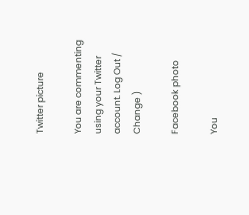Twitter picture

You are commenting using your Twitter account. Log Out / Change )

Facebook photo

You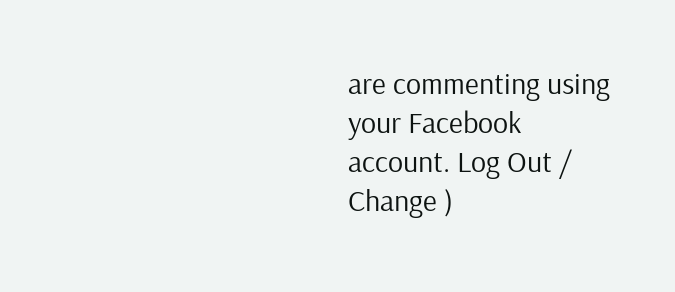are commenting using your Facebook account. Log Out / Change )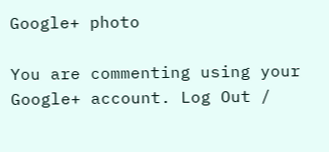Google+ photo

You are commenting using your Google+ account. Log Out /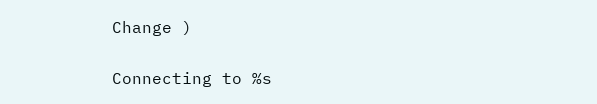Change )

Connecting to %s